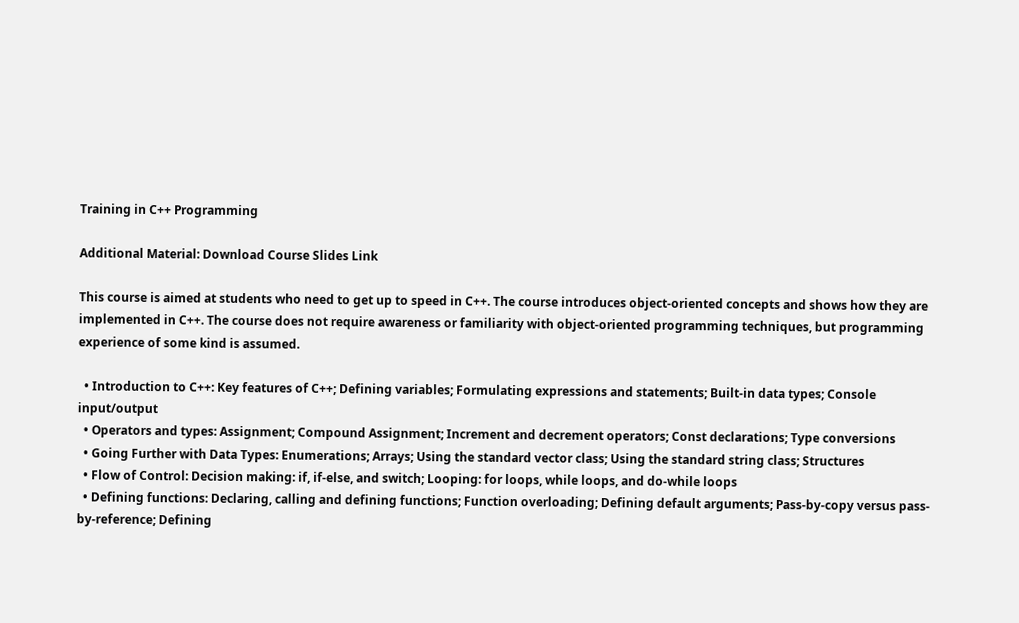Training in C++ Programming

Additional Material: Download Course Slides Link

This course is aimed at students who need to get up to speed in C++. The course introduces object-oriented concepts and shows how they are implemented in C++. The course does not require awareness or familiarity with object-oriented programming techniques, but programming experience of some kind is assumed.

  • Introduction to C++: Key features of C++; Defining variables; Formulating expressions and statements; Built-in data types; Console input/output
  • Operators and types: Assignment; Compound Assignment; Increment and decrement operators; Const declarations; Type conversions
  • Going Further with Data Types: Enumerations; Arrays; Using the standard vector class; Using the standard string class; Structures
  • Flow of Control: Decision making: if, if-else, and switch; Looping: for loops, while loops, and do-while loops
  • Defining functions: Declaring, calling and defining functions; Function overloading; Defining default arguments; Pass-by-copy versus pass-by-reference; Defining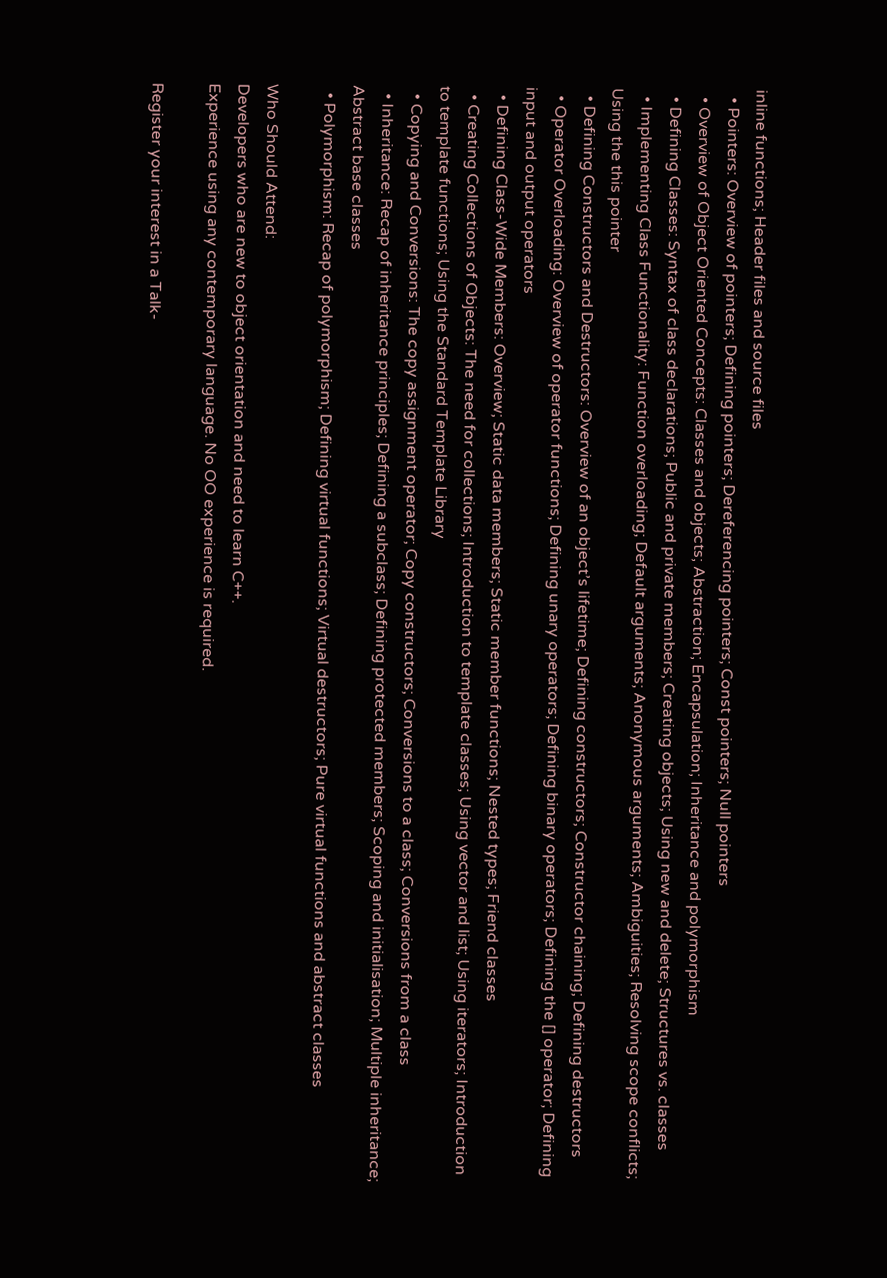inline functions; Header files and source files
  • Pointers: Overview of pointers; Defining pointers; Dereferencing pointers; Const pointers; Null pointers
  • Overview of Object Oriented Concepts: Classes and objects; Abstraction; Encapsulation; Inheritance and polymorphism
  • Defining Classes: Syntax of class declarations; Public and private members; Creating objects; Using new and delete; Structures vs. classes
  • Implementing Class Functionality: Function overloading; Default arguments; Anonymous arguments; Ambiguities; Resolving scope conflicts; Using the this pointer
  • Defining Constructors and Destructors: Overview of an object’s lifetime; Defining constructors; Constructor chaining; Defining destructors
  • Operator Overloading: Overview of operator functions; Defining unary operators; Defining binary operators; Defining the [] operator; Defining input and output operators
  • Defining Class-Wide Members: Overview; Static data members; Static member functions; Nested types; Friend classes
  • Creating Collections of Objects: The need for collections; Introduction to template classes; Using vector and list; Using iterators; Introduction to template functions; Using the Standard Template Library
  • Copying and Conversions: The copy assignment operator; Copy constructors; Conversions to a class; Conversions from a class
  • Inheritance: Recap of inheritance principles; Defining a subclass; Defining protected members; Scoping and initialisation; Multiple inheritance; Abstract base classes
  • Polymorphism: Recap of polymorphism; Defining virtual functions; Virtual destructors; Pure virtual functions and abstract classes

Who Should Attend:
Developers who are new to object orientation and need to learn C++.
Experience using any contemporary language. No OO experience is required.

Register your interest in a Talk-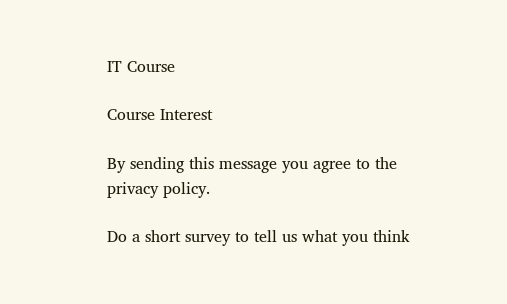IT Course

Course Interest

By sending this message you agree to the privacy policy.

Do a short survey to tell us what you think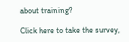about training?

Click here to take the survey,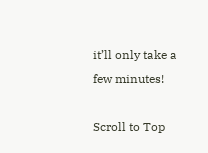it’ll only take a few minutes!

Scroll to Top